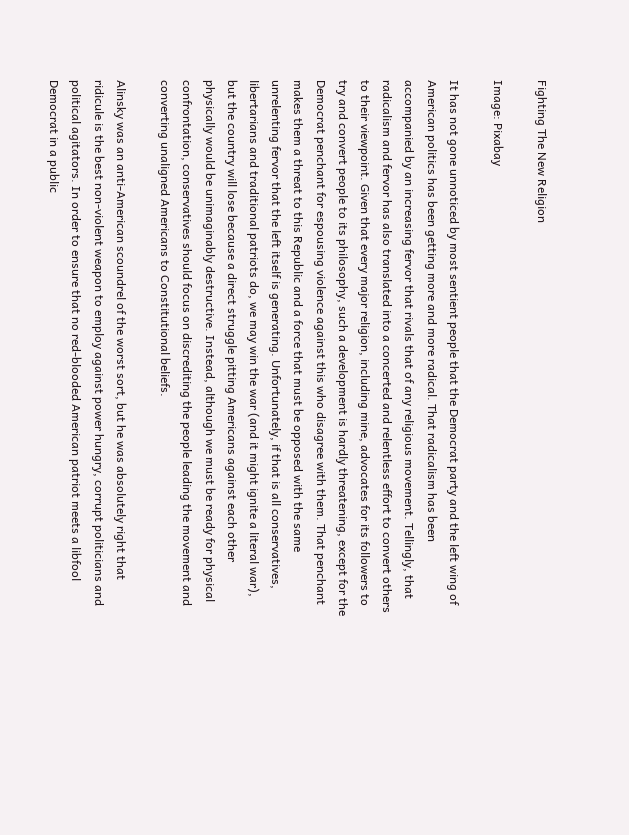Fighting The New Religion

Image: Pixabay

It has not gone unnoticed by most sentient people that the Democrat party and the left wing of American politics has been getting more and more radical. That radicalism has been accompanied by an increasing fervor that rivals that of any religious movement. Tellingly, that radicalism and fervor has also translated into a concerted and relentless effort to convert others to their viewpoint. Given that every major religion, including mine, advocates for its followers to try and convert people to its philosophy, such a development is hardly threatening, except for the Democrat penchant for espousing violence against this who disagree with them. That penchant makes them a threat to this Republic and a force that must be opposed with the same unrelenting fervor that the left itself is generating. Unfortunately, if that is all conservatives, libertarians and traditional patriots do, we may win the war (and it might ignite a literal war), but the country will lose because a direct struggle pitting Americans against each other physically would be unimaginably destructive. Instead, although we must be ready for physical confrontation, conservatives should focus on discrediting the people leading the movement and converting unaligned Americans to Constitutional beliefs.

Alinsky was an anti-American scoundrel of the worst sort, but he was absolutely right that ridicule is the best non-violent weapon to employ against power hungry, corrupt politicians and political agitators. In order to ensure that no red-blooded American patriot meets a libfool Democrat in a public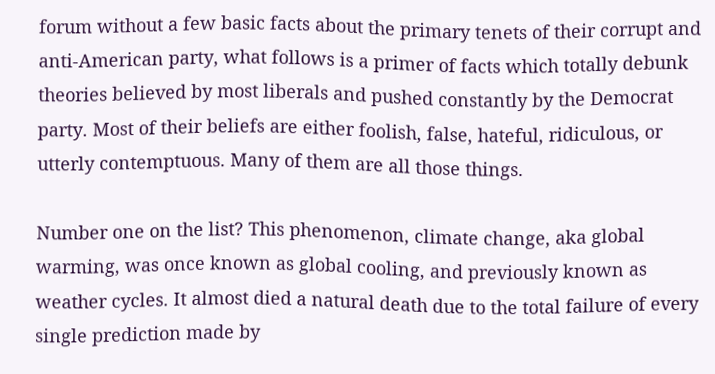forum without a few basic facts about the primary tenets of their corrupt and anti-American party, what follows is a primer of facts which totally debunk theories believed by most liberals and pushed constantly by the Democrat party. Most of their beliefs are either foolish, false, hateful, ridiculous, or utterly contemptuous. Many of them are all those things.

Number one on the list? This phenomenon, climate change, aka global warming, was once known as global cooling, and previously known as weather cycles. It almost died a natural death due to the total failure of every single prediction made by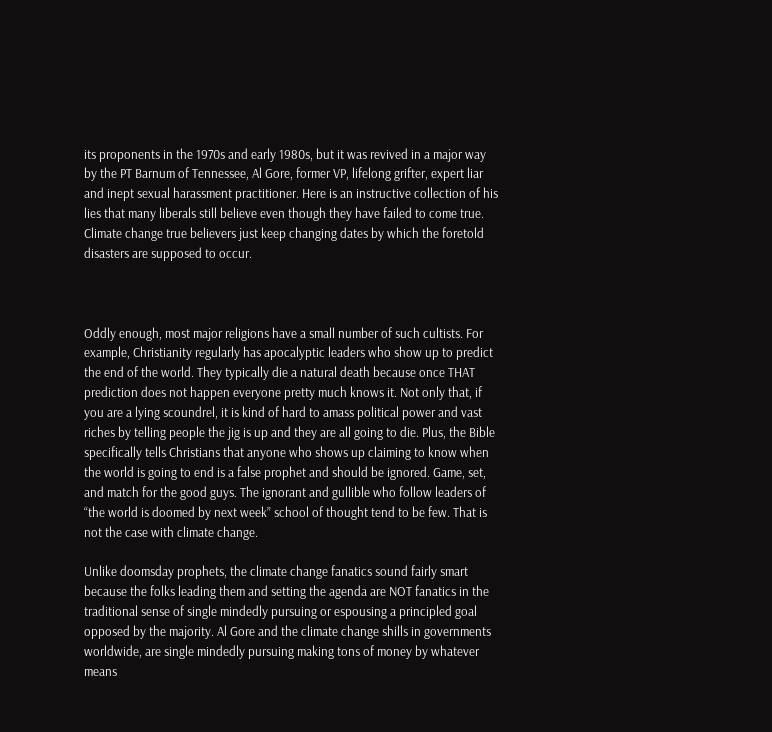its proponents in the 1970s and early 1980s, but it was revived in a major way by the PT Barnum of Tennessee, Al Gore, former VP, lifelong grifter, expert liar and inept sexual harassment practitioner. Here is an instructive collection of his lies that many liberals still believe even though they have failed to come true. Climate change true believers just keep changing dates by which the foretold disasters are supposed to occur.



Oddly enough, most major religions have a small number of such cultists. For example, Christianity regularly has apocalyptic leaders who show up to predict the end of the world. They typically die a natural death because once THAT prediction does not happen everyone pretty much knows it. Not only that, if you are a lying scoundrel, it is kind of hard to amass political power and vast riches by telling people the jig is up and they are all going to die. Plus, the Bible specifically tells Christians that anyone who shows up claiming to know when the world is going to end is a false prophet and should be ignored. Game, set, and match for the good guys. The ignorant and gullible who follow leaders of “the world is doomed by next week” school of thought tend to be few. That is not the case with climate change.

Unlike doomsday prophets, the climate change fanatics sound fairly smart because the folks leading them and setting the agenda are NOT fanatics in the traditional sense of single mindedly pursuing or espousing a principled goal opposed by the majority. Al Gore and the climate change shills in governments worldwide, are single mindedly pursuing making tons of money by whatever means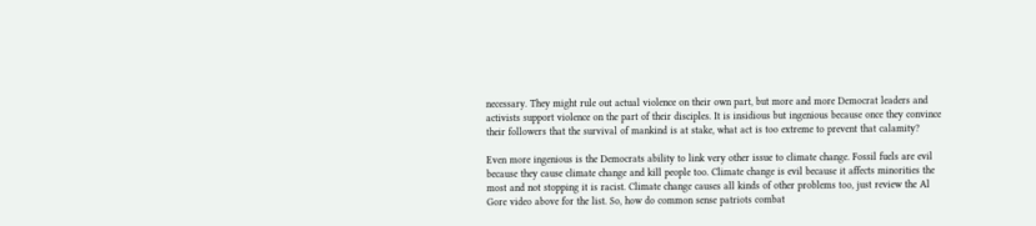necessary. They might rule out actual violence on their own part, but more and more Democrat leaders and activists support violence on the part of their disciples. It is insidious but ingenious because once they convince their followers that the survival of mankind is at stake, what act is too extreme to prevent that calamity?

Even more ingenious is the Democrats ability to link very other issue to climate change. Fossil fuels are evil because they cause climate change and kill people too. Climate change is evil because it affects minorities the most and not stopping it is racist. Climate change causes all kinds of other problems too, just review the Al Gore video above for the list. So, how do common sense patriots combat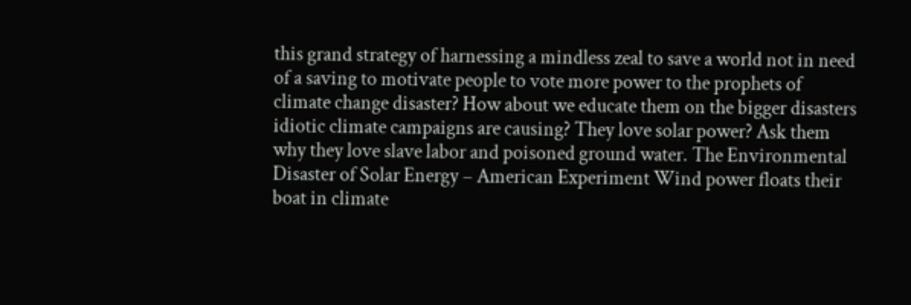this grand strategy of harnessing a mindless zeal to save a world not in need of a saving to motivate people to vote more power to the prophets of climate change disaster? How about we educate them on the bigger disasters idiotic climate campaigns are causing? They love solar power? Ask them why they love slave labor and poisoned ground water. The Environmental Disaster of Solar Energy – American Experiment Wind power floats their boat in climate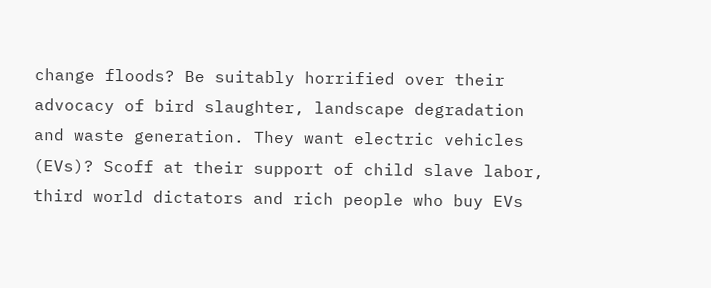change floods? Be suitably horrified over their advocacy of bird slaughter, landscape degradation and waste generation. They want electric vehicles (EVs)? Scoff at their support of child slave labor, third world dictators and rich people who buy EVs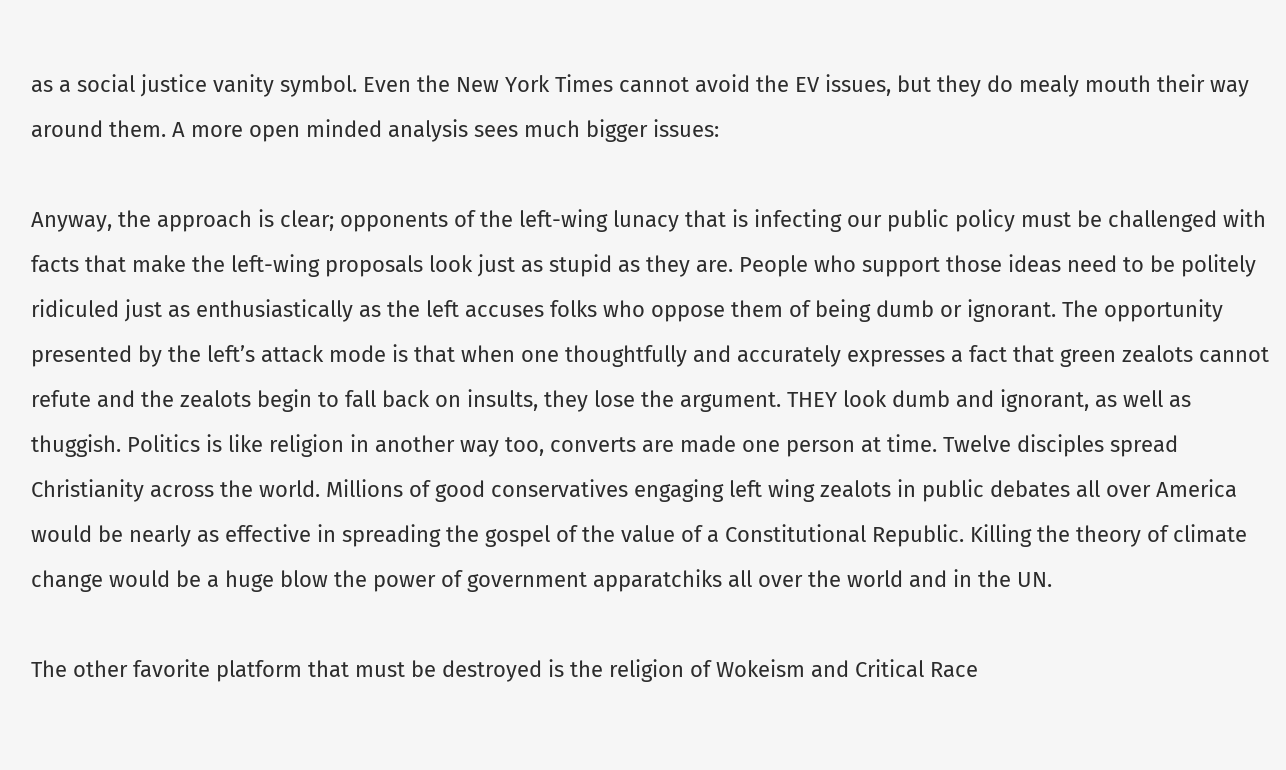as a social justice vanity symbol. Even the New York Times cannot avoid the EV issues, but they do mealy mouth their way around them. A more open minded analysis sees much bigger issues:

Anyway, the approach is clear; opponents of the left-wing lunacy that is infecting our public policy must be challenged with facts that make the left-wing proposals look just as stupid as they are. People who support those ideas need to be politely ridiculed just as enthusiastically as the left accuses folks who oppose them of being dumb or ignorant. The opportunity presented by the left’s attack mode is that when one thoughtfully and accurately expresses a fact that green zealots cannot refute and the zealots begin to fall back on insults, they lose the argument. THEY look dumb and ignorant, as well as thuggish. Politics is like religion in another way too, converts are made one person at time. Twelve disciples spread Christianity across the world. Millions of good conservatives engaging left wing zealots in public debates all over America would be nearly as effective in spreading the gospel of the value of a Constitutional Republic. Killing the theory of climate change would be a huge blow the power of government apparatchiks all over the world and in the UN.

The other favorite platform that must be destroyed is the religion of Wokeism and Critical Race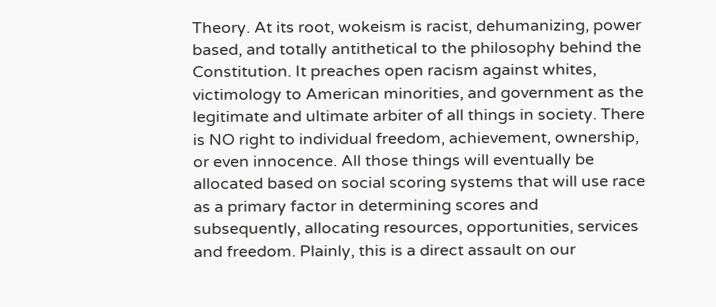Theory. At its root, wokeism is racist, dehumanizing, power based, and totally antithetical to the philosophy behind the Constitution. It preaches open racism against whites, victimology to American minorities, and government as the legitimate and ultimate arbiter of all things in society. There is NO right to individual freedom, achievement, ownership, or even innocence. All those things will eventually be allocated based on social scoring systems that will use race as a primary factor in determining scores and subsequently, allocating resources, opportunities, services and freedom. Plainly, this is a direct assault on our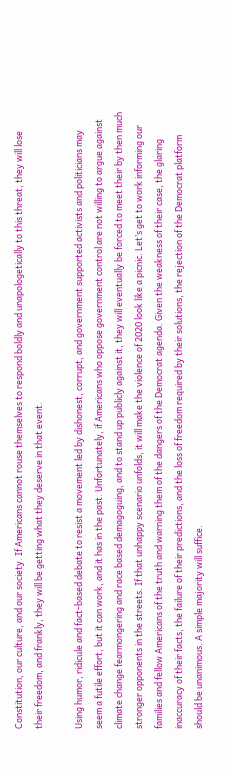Constitution, our culture, and our society. If Americans cannot rouse themselves to respond boldly and unapologetically to this threat, they will lose their freedom, and frankly, they will be getting what they deserve in that event.

Using humor, ridicule and fact-based debate to resist a movement led by dishonest, corrupt, and government supported activists and politicians may seem a futile effort, but it can work, and it has in the past. Unfortunately, if Americans who oppose government control are not willing to argue against climate change fearmongering and race based demagoguing, and to stand up publicly against it, they will eventually be forced to meet their by then much stronger opponents in the streets. If that unhappy scenario unfolds, it will make the violence of 2020 look like a picnic. Let’s get to work informing our families and fellow Americans of the truth and warning them of the dangers of the Democrat agenda. Given the weakness of their case, the glaring inaccuracy of their facts, the failure of their predictions, and the loss of freedom required by their solutions, the rejection of the Democrat platform should be unanimous. A simple majority will suffice.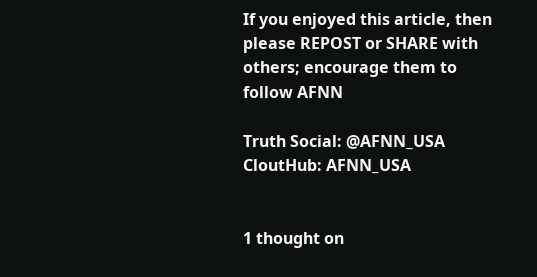If you enjoyed this article, then please REPOST or SHARE with others; encourage them to follow AFNN

Truth Social: @AFNN_USA
CloutHub: AFNN_USA


1 thought on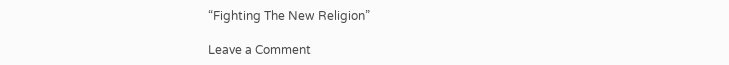“Fighting The New Religion”

Leave a Comment